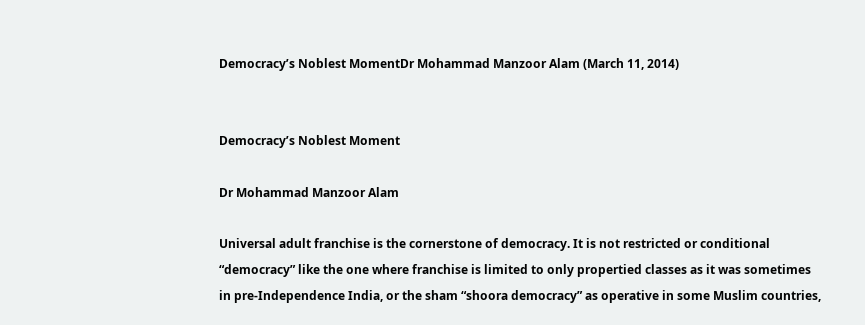Democracy’s Noblest MomentDr Mohammad Manzoor Alam (March 11, 2014)


Democracy’s Noblest Moment

Dr Mohammad Manzoor Alam

Universal adult franchise is the cornerstone of democracy. It is not restricted or conditional “democracy” like the one where franchise is limited to only propertied classes as it was sometimes in pre-Independence India, or the sham “shoora democracy” as operative in some Muslim countries,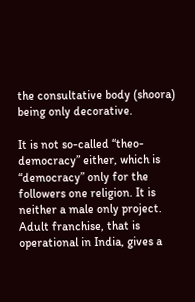the consultative body (shoora) being only decorative.

It is not so-called “theo-democracy” either, which is “democracy” only for the followers one religion. It is neither a male only project. Adult franchise, that is operational in India, gives a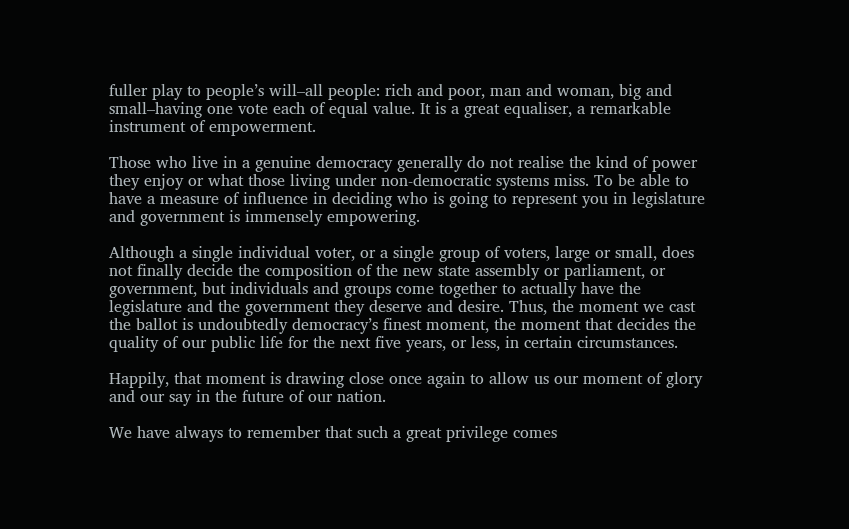fuller play to people’s will–all people: rich and poor, man and woman, big and small–having one vote each of equal value. It is a great equaliser, a remarkable instrument of empowerment.

Those who live in a genuine democracy generally do not realise the kind of power they enjoy or what those living under non-democratic systems miss. To be able to have a measure of influence in deciding who is going to represent you in legislature and government is immensely empowering.

Although a single individual voter, or a single group of voters, large or small, does not finally decide the composition of the new state assembly or parliament, or government, but individuals and groups come together to actually have the legislature and the government they deserve and desire. Thus, the moment we cast the ballot is undoubtedly democracy’s finest moment, the moment that decides the quality of our public life for the next five years, or less, in certain circumstances.

Happily, that moment is drawing close once again to allow us our moment of glory and our say in the future of our nation.

We have always to remember that such a great privilege comes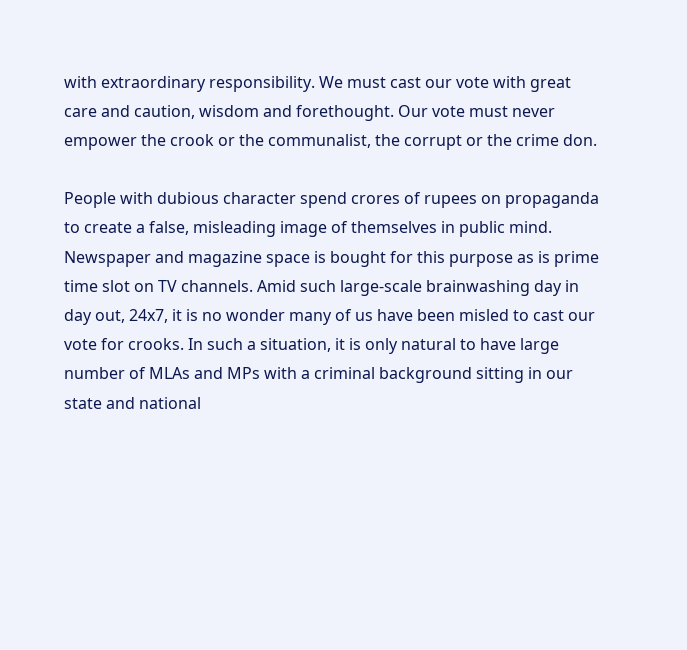with extraordinary responsibility. We must cast our vote with great care and caution, wisdom and forethought. Our vote must never empower the crook or the communalist, the corrupt or the crime don.

People with dubious character spend crores of rupees on propaganda to create a false, misleading image of themselves in public mind. Newspaper and magazine space is bought for this purpose as is prime time slot on TV channels. Amid such large-scale brainwashing day in day out, 24x7, it is no wonder many of us have been misled to cast our vote for crooks. In such a situation, it is only natural to have large number of MLAs and MPs with a criminal background sitting in our state and national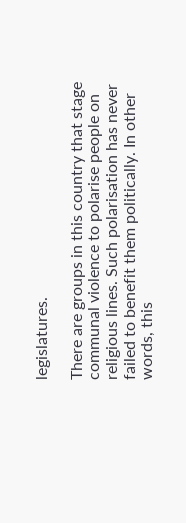legislatures.

There are groups in this country that stage communal violence to polarise people on religious lines. Such polarisation has never failed to benefit them politically. In other words, this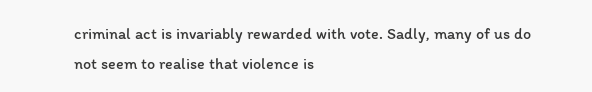criminal act is invariably rewarded with vote. Sadly, many of us do not seem to realise that violence is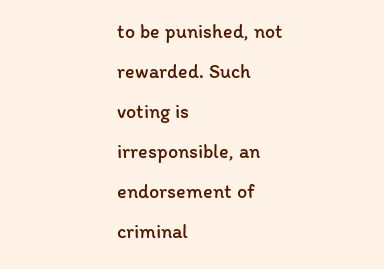to be punished, not rewarded. Such voting is irresponsible, an endorsement of criminal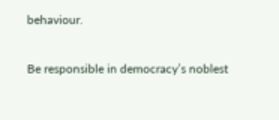behaviour.

Be responsible in democracy’s noblest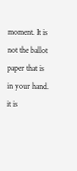moment. It is not the ballot paper that is in your hand. it is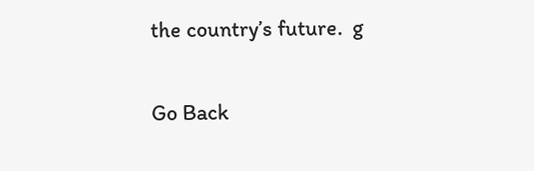the country’s future.  g

Go Back